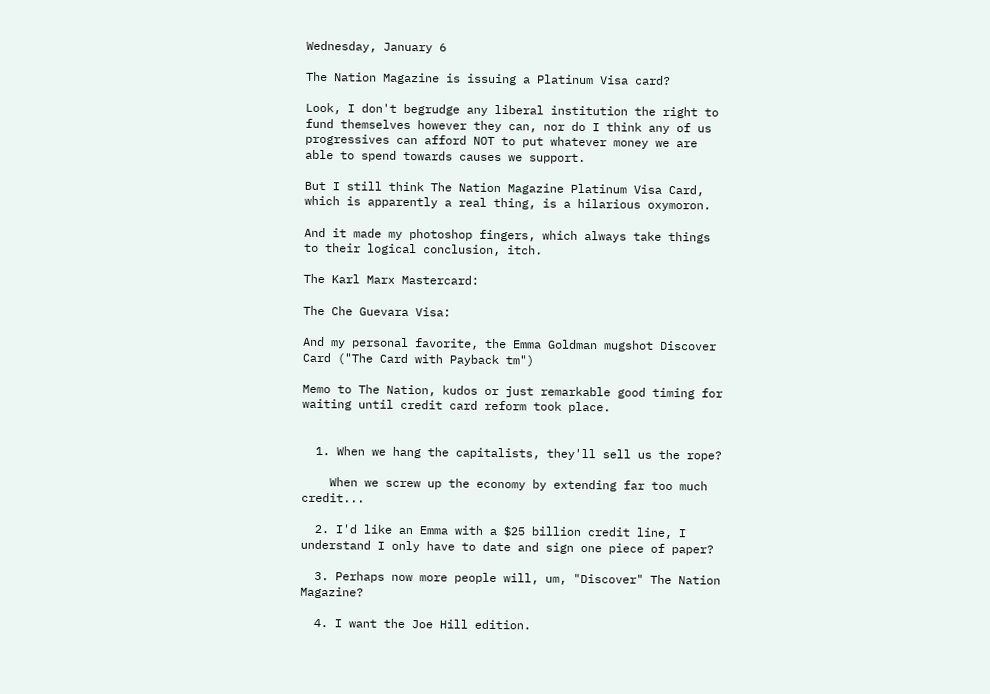Wednesday, January 6

The Nation Magazine is issuing a Platinum Visa card?

Look, I don't begrudge any liberal institution the right to fund themselves however they can, nor do I think any of us progressives can afford NOT to put whatever money we are able to spend towards causes we support.

But I still think The Nation Magazine Platinum Visa Card, which is apparently a real thing, is a hilarious oxymoron.

And it made my photoshop fingers, which always take things to their logical conclusion, itch.

The Karl Marx Mastercard:

The Che Guevara Visa:

And my personal favorite, the Emma Goldman mugshot Discover Card ("The Card with Payback tm")

Memo to The Nation, kudos or just remarkable good timing for waiting until credit card reform took place.


  1. When we hang the capitalists, they'll sell us the rope?

    When we screw up the economy by extending far too much credit...

  2. I'd like an Emma with a $25 billion credit line, I understand I only have to date and sign one piece of paper?

  3. Perhaps now more people will, um, "Discover" The Nation Magazine?

  4. I want the Joe Hill edition.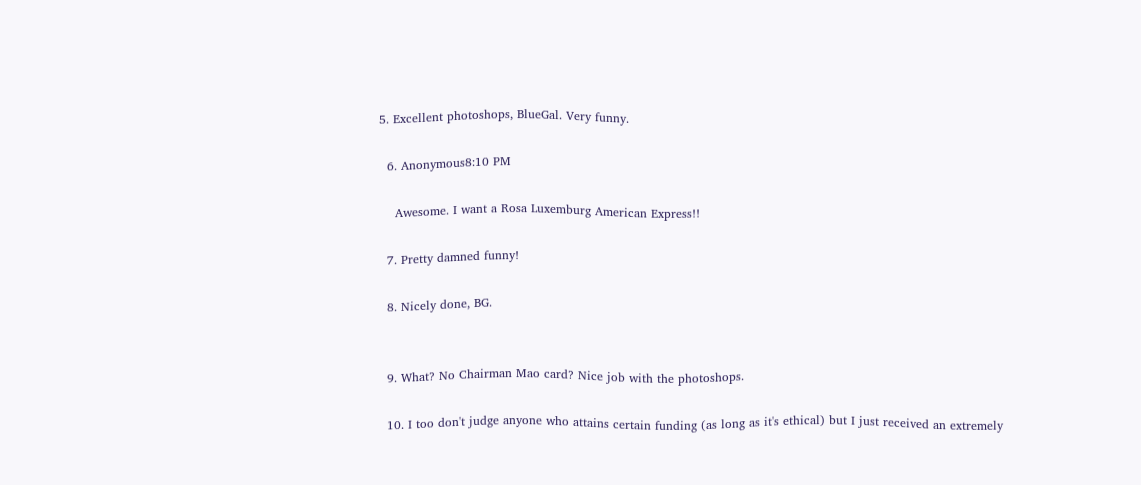5. Excellent photoshops, BlueGal. Very funny.

  6. Anonymous8:10 PM

    Awesome. I want a Rosa Luxemburg American Express!!

  7. Pretty damned funny!

  8. Nicely done, BG.


  9. What? No Chairman Mao card? Nice job with the photoshops.

  10. I too don't judge anyone who attains certain funding (as long as it's ethical) but I just received an extremely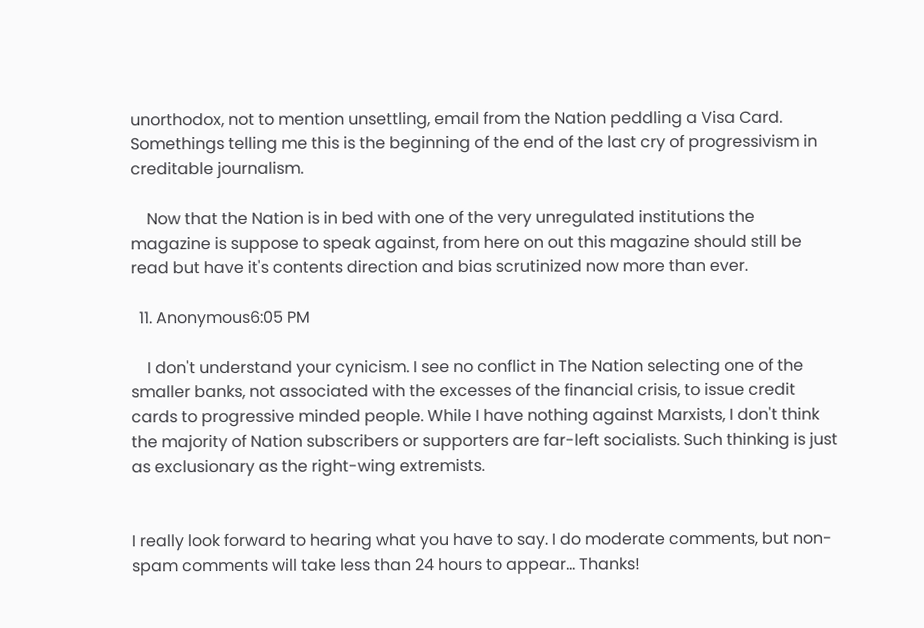unorthodox, not to mention unsettling, email from the Nation peddling a Visa Card. Somethings telling me this is the beginning of the end of the last cry of progressivism in creditable journalism.

    Now that the Nation is in bed with one of the very unregulated institutions the magazine is suppose to speak against, from here on out this magazine should still be read but have it's contents direction and bias scrutinized now more than ever.

  11. Anonymous6:05 PM

    I don't understand your cynicism. I see no conflict in The Nation selecting one of the smaller banks, not associated with the excesses of the financial crisis, to issue credit cards to progressive minded people. While I have nothing against Marxists, I don't think the majority of Nation subscribers or supporters are far-left socialists. Such thinking is just as exclusionary as the right-wing extremists.


I really look forward to hearing what you have to say. I do moderate comments, but non-spam comments will take less than 24 hours to appear... Thanks!